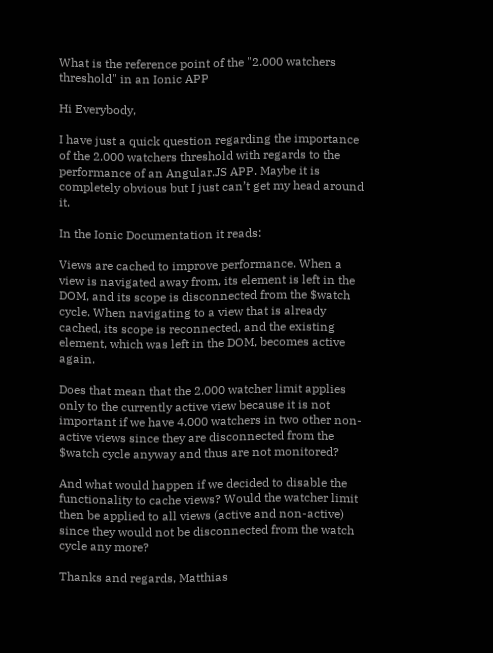What is the reference point of the "2.000 watchers threshold" in an Ionic APP

Hi Everybody,

I have just a quick question regarding the importance of the 2.000 watchers threshold with regards to the performance of an Angular.JS APP. Maybe it is completely obvious but I just can’t get my head around it.

In the Ionic Documentation it reads:

Views are cached to improve performance. When a view is navigated away from, its element is left in the DOM, and its scope is disconnected from the $watch cycle. When navigating to a view that is already cached, its scope is reconnected, and the existing element, which was left in the DOM, becomes active again.

Does that mean that the 2.000 watcher limit applies only to the currently active view because it is not important if we have 4.000 watchers in two other non-active views since they are disconnected from the $watch cycle anyway and thus are not monitored?

And what would happen if we decided to disable the functionality to cache views? Would the watcher limit then be applied to all views (active and non-active) since they would not be disconnected from the watch cycle any more?

Thanks and regards, Matthias